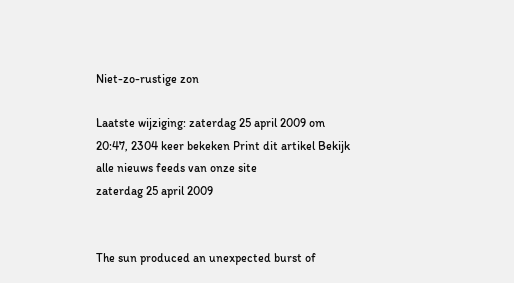Niet-zo-rustige zon

Laatste wijziging: zaterdag 25 april 2009 om 20:47, 2304 keer bekeken Print dit artikel Bekijk alle nieuws feeds van onze site
zaterdag 25 april 2009


The sun produced an unexpected burst of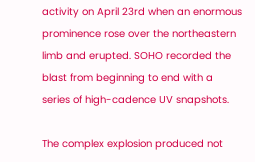activity on April 23rd when an enormous prominence rose over the northeastern limb and erupted. SOHO recorded the blast from beginning to end with a series of high-cadence UV snapshots.

The complex explosion produced not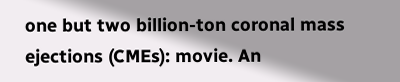one but two billion-ton coronal mass ejections (CMEs): movie. An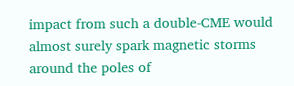impact from such a double-CME would almost surely spark magnetic storms around the poles of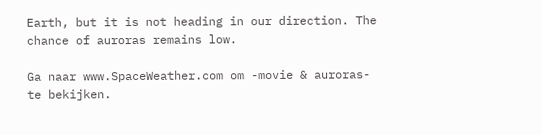Earth, but it is not heading in our direction. The chance of auroras remains low.

Ga naar www.SpaceWeather.com om -movie & auroras- te bekijken.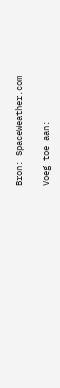Bron: SpaceWeather.com

Voeg toe aan: